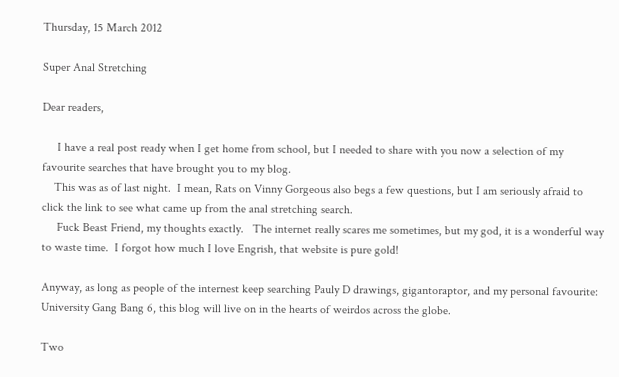Thursday, 15 March 2012

Super Anal Stretching

Dear readers,

     I have a real post ready when I get home from school, but I needed to share with you now a selection of my favourite searches that have brought you to my blog.
    This was as of last night.  I mean, Rats on Vinny Gorgeous also begs a few questions, but I am seriously afraid to click the link to see what came up from the anal stretching search.
     Fuck Beast Friend, my thoughts exactly.   The internet really scares me sometimes, but my god, it is a wonderful way to waste time.  I forgot how much I love Engrish, that website is pure gold!

Anyway, as long as people of the internest keep searching Pauly D drawings, gigantoraptor, and my personal favourite: University Gang Bang 6, this blog will live on in the hearts of weirdos across the globe.

Two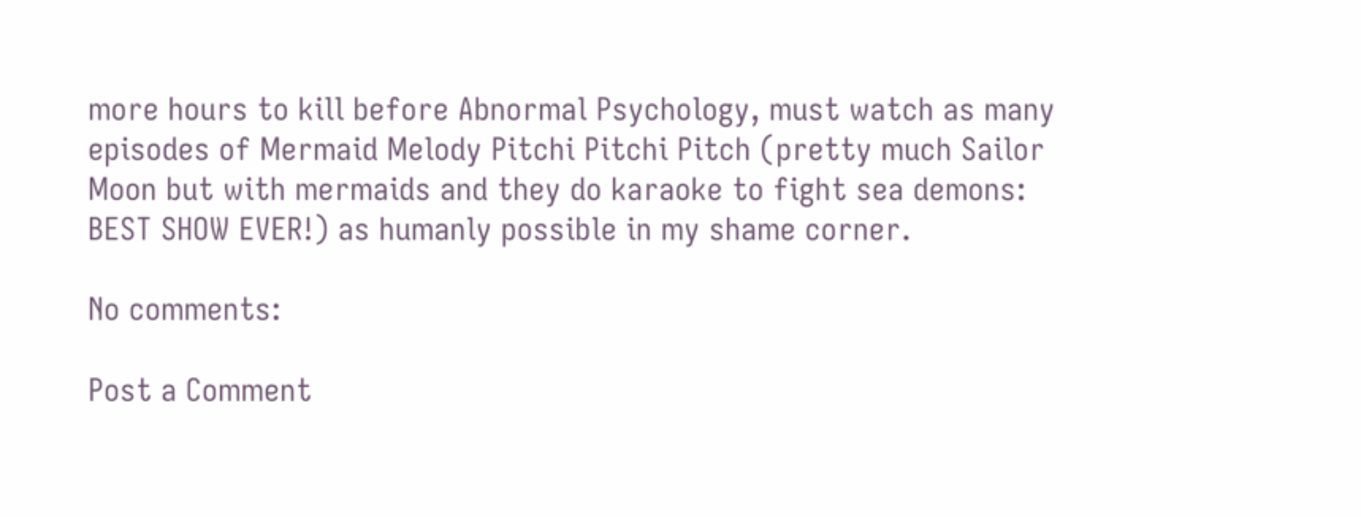more hours to kill before Abnormal Psychology, must watch as many episodes of Mermaid Melody Pitchi Pitchi Pitch (pretty much Sailor Moon but with mermaids and they do karaoke to fight sea demons: BEST SHOW EVER!) as humanly possible in my shame corner.

No comments:

Post a Comment